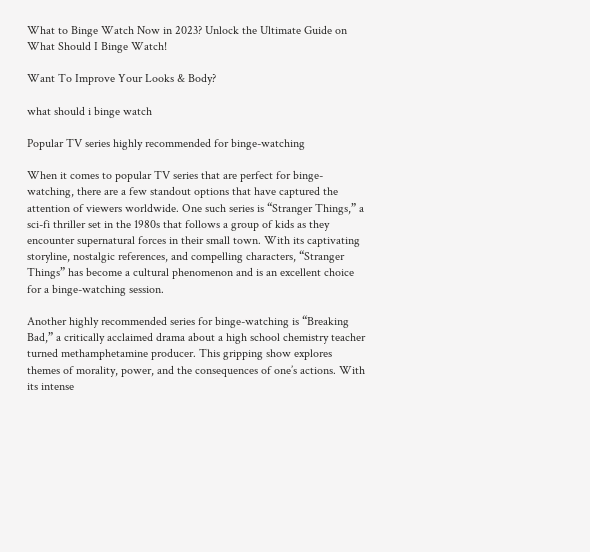What to Binge Watch Now in 2023? Unlock the Ultimate Guide on What Should I Binge Watch!

Want To Improve Your Looks & Body?

what should i binge watch

Popular TV series highly recommended for binge-watching

When it comes to popular TV series that are perfect for binge-watching, there are a few standout options that have captured the attention of viewers worldwide. One such series is “Stranger Things,” a sci-fi thriller set in the 1980s that follows a group of kids as they encounter supernatural forces in their small town. With its captivating storyline, nostalgic references, and compelling characters, “Stranger Things” has become a cultural phenomenon and is an excellent choice for a binge-watching session.

Another highly recommended series for binge-watching is “Breaking Bad,” a critically acclaimed drama about a high school chemistry teacher turned methamphetamine producer. This gripping show explores themes of morality, power, and the consequences of one’s actions. With its intense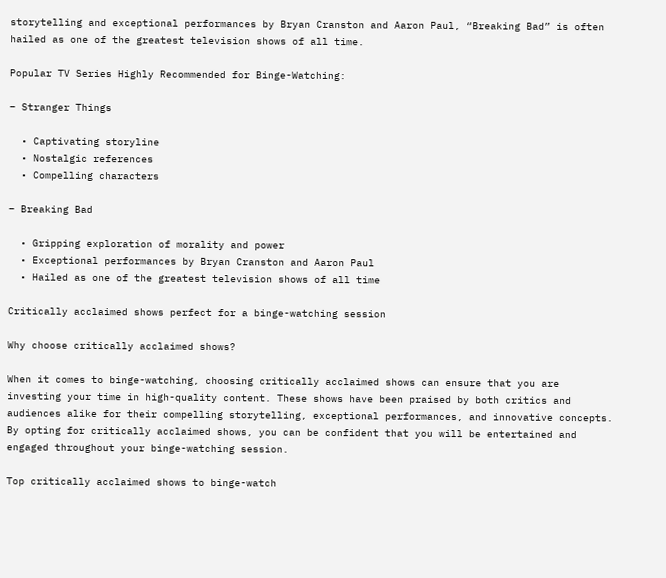storytelling and exceptional performances by Bryan Cranston and Aaron Paul, “Breaking Bad” is often hailed as one of the greatest television shows of all time.

Popular TV Series Highly Recommended for Binge-Watching:

– Stranger Things

  • Captivating storyline
  • Nostalgic references
  • Compelling characters

– Breaking Bad

  • Gripping exploration of morality and power
  • Exceptional performances by Bryan Cranston and Aaron Paul
  • Hailed as one of the greatest television shows of all time

Critically acclaimed shows perfect for a binge-watching session

Why choose critically acclaimed shows?

When it comes to binge-watching, choosing critically acclaimed shows can ensure that you are investing your time in high-quality content. These shows have been praised by both critics and audiences alike for their compelling storytelling, exceptional performances, and innovative concepts. By opting for critically acclaimed shows, you can be confident that you will be entertained and engaged throughout your binge-watching session.

Top critically acclaimed shows to binge-watch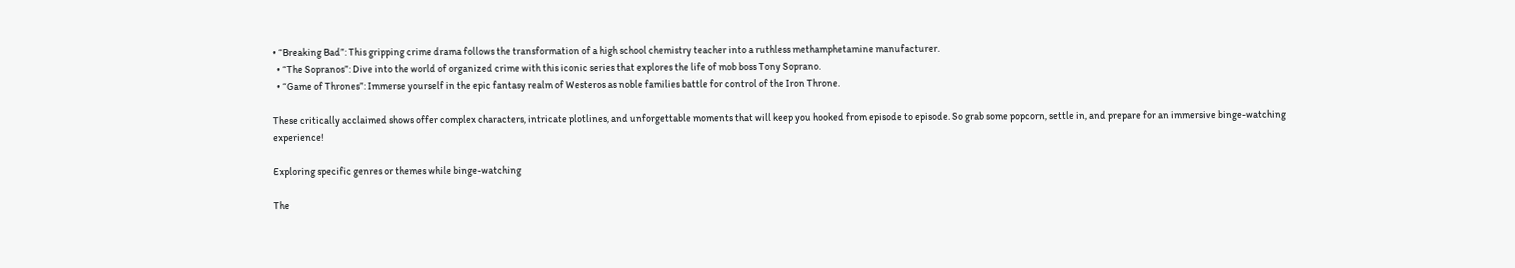• “Breaking Bad”: This gripping crime drama follows the transformation of a high school chemistry teacher into a ruthless methamphetamine manufacturer.
  • “The Sopranos”: Dive into the world of organized crime with this iconic series that explores the life of mob boss Tony Soprano.
  • “Game of Thrones”: Immerse yourself in the epic fantasy realm of Westeros as noble families battle for control of the Iron Throne.

These critically acclaimed shows offer complex characters, intricate plotlines, and unforgettable moments that will keep you hooked from episode to episode. So grab some popcorn, settle in, and prepare for an immersive binge-watching experience!

Exploring specific genres or themes while binge-watching

The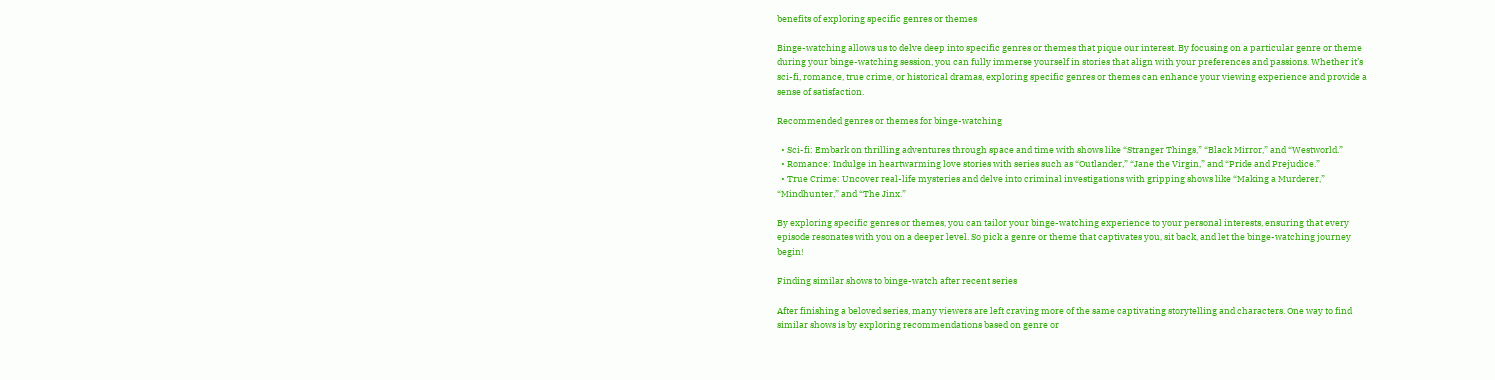benefits of exploring specific genres or themes

Binge-watching allows us to delve deep into specific genres or themes that pique our interest. By focusing on a particular genre or theme during your binge-watching session, you can fully immerse yourself in stories that align with your preferences and passions. Whether it’s sci-fi, romance, true crime, or historical dramas, exploring specific genres or themes can enhance your viewing experience and provide a sense of satisfaction.

Recommended genres or themes for binge-watching

  • Sci-fi: Embark on thrilling adventures through space and time with shows like “Stranger Things,” “Black Mirror,” and “Westworld.”
  • Romance: Indulge in heartwarming love stories with series such as “Outlander,” “Jane the Virgin,” and “Pride and Prejudice.”
  • True Crime: Uncover real-life mysteries and delve into criminal investigations with gripping shows like “Making a Murderer,” “Mindhunter,” and “The Jinx.”

By exploring specific genres or themes, you can tailor your binge-watching experience to your personal interests, ensuring that every episode resonates with you on a deeper level. So pick a genre or theme that captivates you, sit back, and let the binge-watching journey begin!

Finding similar shows to binge-watch after recent series

After finishing a beloved series, many viewers are left craving more of the same captivating storytelling and characters. One way to find similar shows is by exploring recommendations based on genre or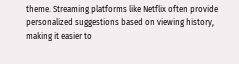theme. Streaming platforms like Netflix often provide personalized suggestions based on viewing history, making it easier to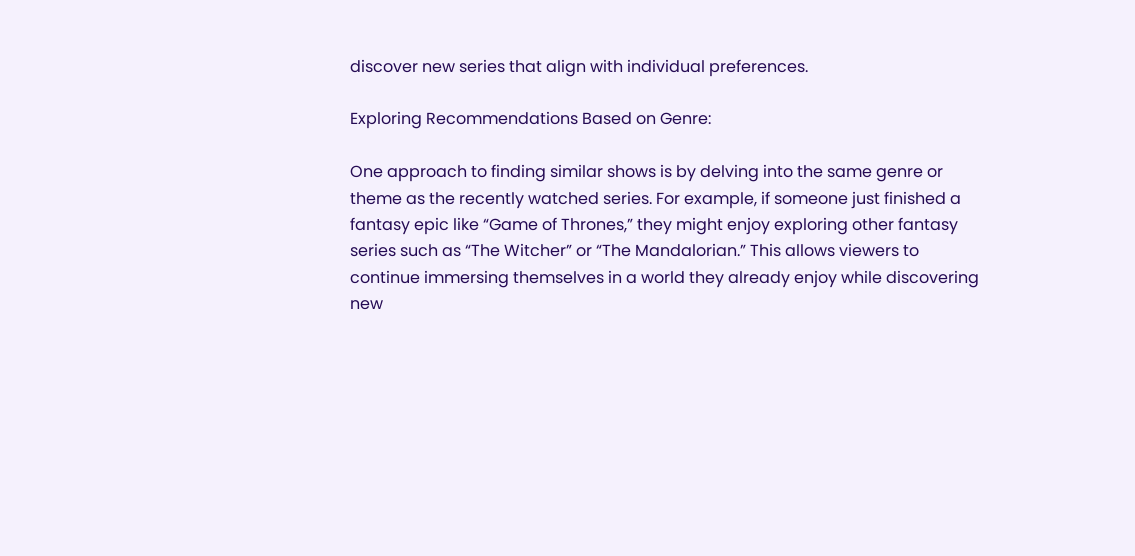discover new series that align with individual preferences.

Exploring Recommendations Based on Genre:

One approach to finding similar shows is by delving into the same genre or theme as the recently watched series. For example, if someone just finished a fantasy epic like “Game of Thrones,” they might enjoy exploring other fantasy series such as “The Witcher” or “The Mandalorian.” This allows viewers to continue immersing themselves in a world they already enjoy while discovering new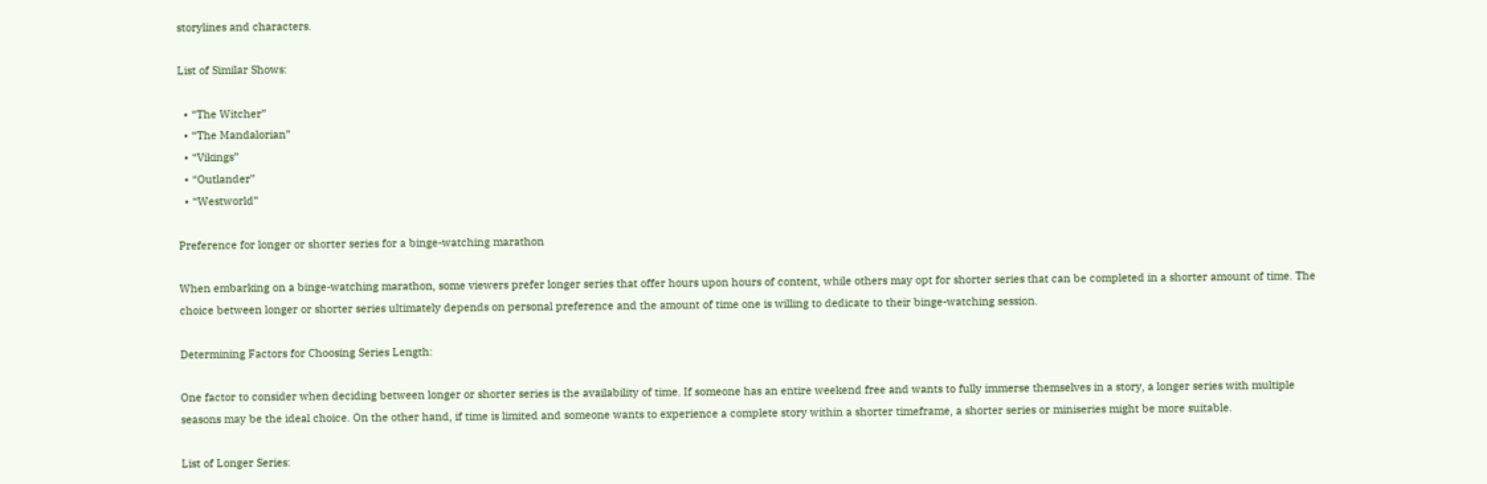storylines and characters.

List of Similar Shows:

  • “The Witcher”
  • “The Mandalorian”
  • “Vikings”
  • “Outlander”
  • “Westworld”

Preference for longer or shorter series for a binge-watching marathon

When embarking on a binge-watching marathon, some viewers prefer longer series that offer hours upon hours of content, while others may opt for shorter series that can be completed in a shorter amount of time. The choice between longer or shorter series ultimately depends on personal preference and the amount of time one is willing to dedicate to their binge-watching session.

Determining Factors for Choosing Series Length:

One factor to consider when deciding between longer or shorter series is the availability of time. If someone has an entire weekend free and wants to fully immerse themselves in a story, a longer series with multiple seasons may be the ideal choice. On the other hand, if time is limited and someone wants to experience a complete story within a shorter timeframe, a shorter series or miniseries might be more suitable.

List of Longer Series: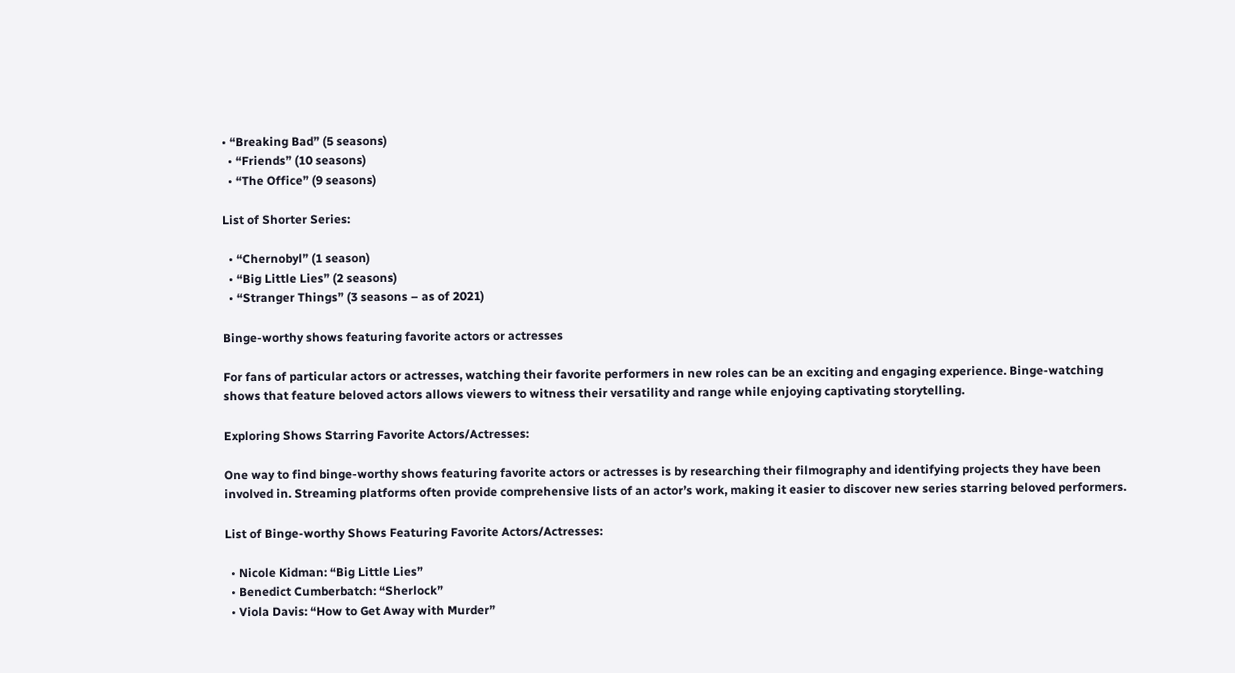• “Breaking Bad” (5 seasons)
  • “Friends” (10 seasons)
  • “The Office” (9 seasons)

List of Shorter Series:

  • “Chernobyl” (1 season)
  • “Big Little Lies” (2 seasons)
  • “Stranger Things” (3 seasons – as of 2021)

Binge-worthy shows featuring favorite actors or actresses

For fans of particular actors or actresses, watching their favorite performers in new roles can be an exciting and engaging experience. Binge-watching shows that feature beloved actors allows viewers to witness their versatility and range while enjoying captivating storytelling.

Exploring Shows Starring Favorite Actors/Actresses:

One way to find binge-worthy shows featuring favorite actors or actresses is by researching their filmography and identifying projects they have been involved in. Streaming platforms often provide comprehensive lists of an actor’s work, making it easier to discover new series starring beloved performers.

List of Binge-worthy Shows Featuring Favorite Actors/Actresses:

  • Nicole Kidman: “Big Little Lies”
  • Benedict Cumberbatch: “Sherlock”
  • Viola Davis: “How to Get Away with Murder”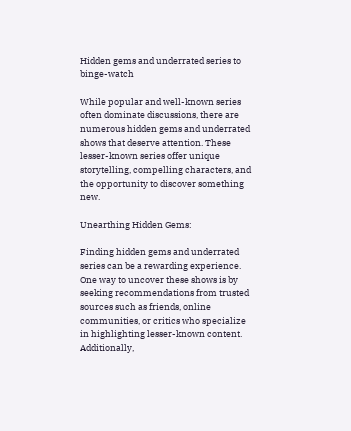Hidden gems and underrated series to binge-watch

While popular and well-known series often dominate discussions, there are numerous hidden gems and underrated shows that deserve attention. These lesser-known series offer unique storytelling, compelling characters, and the opportunity to discover something new.

Unearthing Hidden Gems:

Finding hidden gems and underrated series can be a rewarding experience. One way to uncover these shows is by seeking recommendations from trusted sources such as friends, online communities, or critics who specialize in highlighting lesser-known content. Additionally,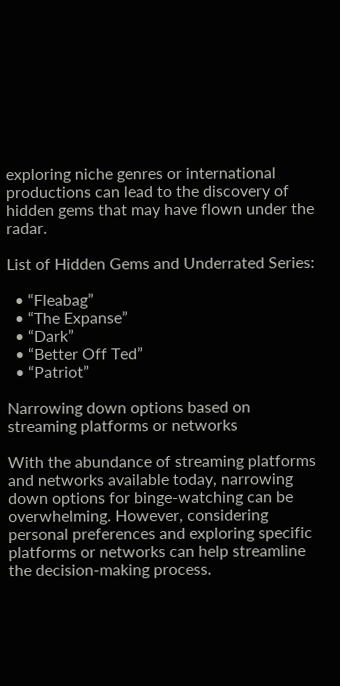exploring niche genres or international productions can lead to the discovery of hidden gems that may have flown under the radar.

List of Hidden Gems and Underrated Series:

  • “Fleabag”
  • “The Expanse”
  • “Dark”
  • “Better Off Ted”
  • “Patriot”

Narrowing down options based on streaming platforms or networks

With the abundance of streaming platforms and networks available today, narrowing down options for binge-watching can be overwhelming. However, considering personal preferences and exploring specific platforms or networks can help streamline the decision-making process.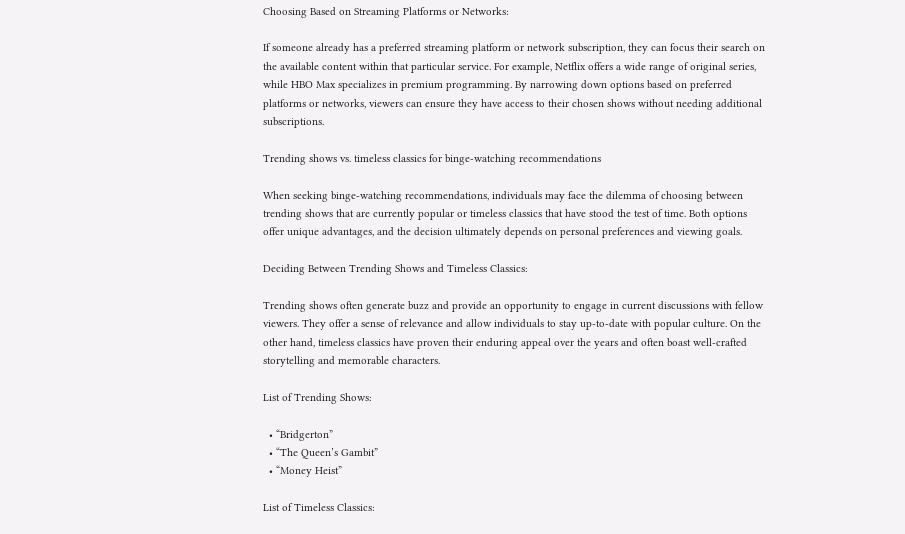Choosing Based on Streaming Platforms or Networks:

If someone already has a preferred streaming platform or network subscription, they can focus their search on the available content within that particular service. For example, Netflix offers a wide range of original series, while HBO Max specializes in premium programming. By narrowing down options based on preferred platforms or networks, viewers can ensure they have access to their chosen shows without needing additional subscriptions.

Trending shows vs. timeless classics for binge-watching recommendations

When seeking binge-watching recommendations, individuals may face the dilemma of choosing between trending shows that are currently popular or timeless classics that have stood the test of time. Both options offer unique advantages, and the decision ultimately depends on personal preferences and viewing goals.

Deciding Between Trending Shows and Timeless Classics:

Trending shows often generate buzz and provide an opportunity to engage in current discussions with fellow viewers. They offer a sense of relevance and allow individuals to stay up-to-date with popular culture. On the other hand, timeless classics have proven their enduring appeal over the years and often boast well-crafted storytelling and memorable characters.

List of Trending Shows:

  • “Bridgerton”
  • “The Queen’s Gambit”
  • “Money Heist”

List of Timeless Classics: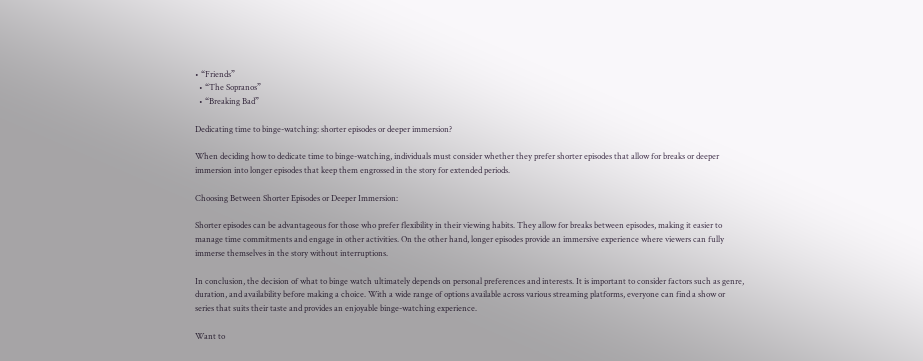• “Friends”
  • “The Sopranos”
  • “Breaking Bad”

Dedicating time to binge-watching: shorter episodes or deeper immersion?

When deciding how to dedicate time to binge-watching, individuals must consider whether they prefer shorter episodes that allow for breaks or deeper immersion into longer episodes that keep them engrossed in the story for extended periods.

Choosing Between Shorter Episodes or Deeper Immersion:

Shorter episodes can be advantageous for those who prefer flexibility in their viewing habits. They allow for breaks between episodes, making it easier to manage time commitments and engage in other activities. On the other hand, longer episodes provide an immersive experience where viewers can fully immerse themselves in the story without interruptions.

In conclusion, the decision of what to binge watch ultimately depends on personal preferences and interests. It is important to consider factors such as genre, duration, and availability before making a choice. With a wide range of options available across various streaming platforms, everyone can find a show or series that suits their taste and provides an enjoyable binge-watching experience.

Want to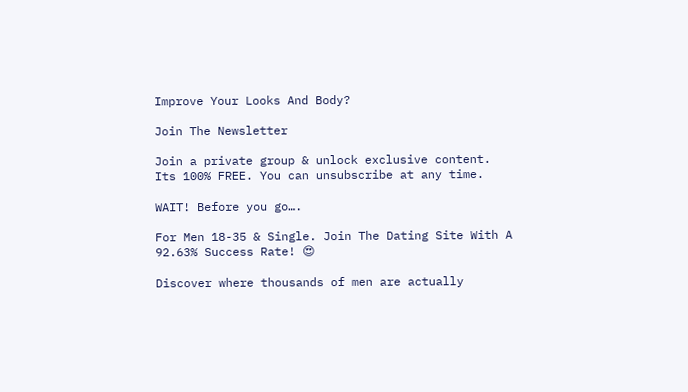Improve Your Looks And Body?

Join The Newsletter

Join a private group & unlock exclusive content. Its 100% FREE. You can unsubscribe at any time.

WAIT! Before you go….

For Men 18-35 & Single. Join The Dating Site With A 92.63% Success Rate! 😍

Discover where thousands of men are actually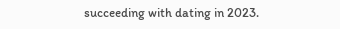succeeding with dating in 2023.